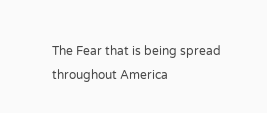The Fear that is being spread throughout America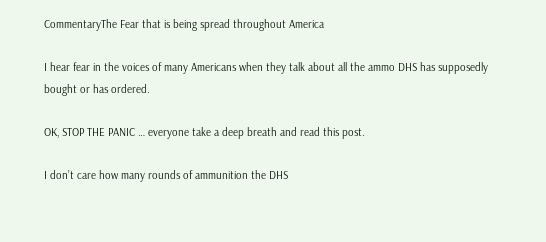CommentaryThe Fear that is being spread throughout America

I hear fear in the voices of many Americans when they talk about all the ammo DHS has supposedly bought or has ordered.

OK, STOP THE PANIC … everyone take a deep breath and read this post.

I don’t care how many rounds of ammunition the DHS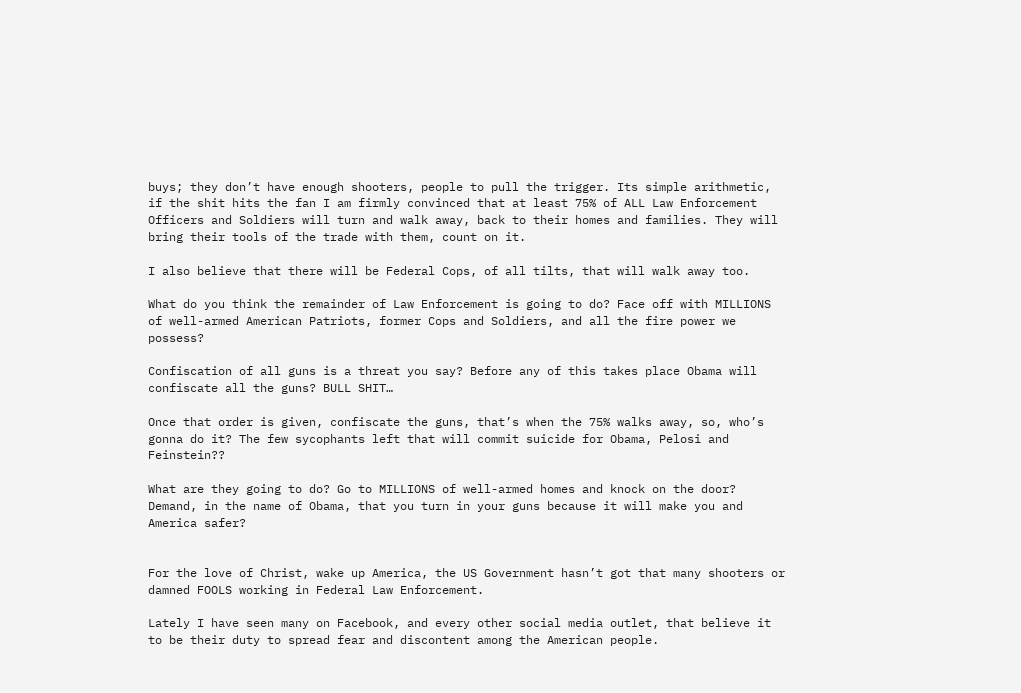buys; they don’t have enough shooters, people to pull the trigger. Its simple arithmetic, if the shit hits the fan I am firmly convinced that at least 75% of ALL Law Enforcement Officers and Soldiers will turn and walk away, back to their homes and families. They will bring their tools of the trade with them, count on it.

I also believe that there will be Federal Cops, of all tilts, that will walk away too.

What do you think the remainder of Law Enforcement is going to do? Face off with MILLIONS of well-armed American Patriots, former Cops and Soldiers, and all the fire power we possess?

Confiscation of all guns is a threat you say? Before any of this takes place Obama will confiscate all the guns? BULL SHIT…

Once that order is given, confiscate the guns, that’s when the 75% walks away, so, who’s gonna do it? The few sycophants left that will commit suicide for Obama, Pelosi and Feinstein??

What are they going to do? Go to MILLIONS of well-armed homes and knock on the door? Demand, in the name of Obama, that you turn in your guns because it will make you and America safer?


For the love of Christ, wake up America, the US Government hasn’t got that many shooters or damned FOOLS working in Federal Law Enforcement.

Lately I have seen many on Facebook, and every other social media outlet, that believe it to be their duty to spread fear and discontent among the American people.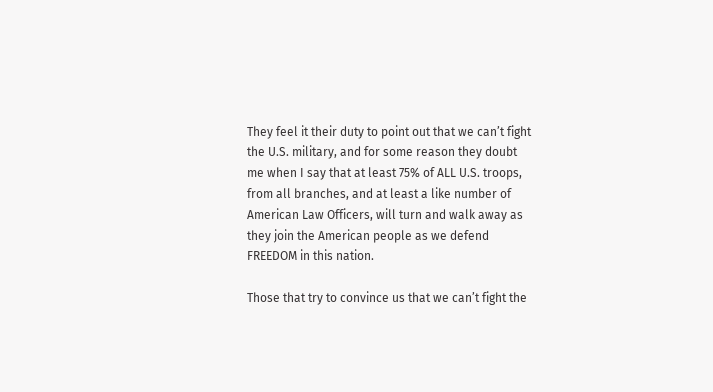They feel it their duty to point out that we can’t fight the U.S. military, and for some reason they doubt me when I say that at least 75% of ALL U.S. troops, from all branches, and at least a like number of American Law Officers, will turn and walk away as they join the American people as we defend FREEDOM in this nation.

Those that try to convince us that we can’t fight the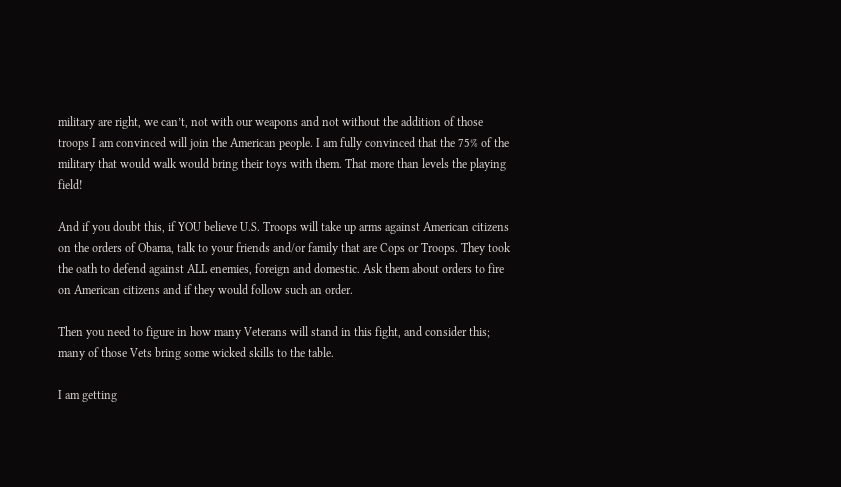military are right, we can’t, not with our weapons and not without the addition of those troops I am convinced will join the American people. I am fully convinced that the 75% of the military that would walk would bring their toys with them. That more than levels the playing field!

And if you doubt this, if YOU believe U.S. Troops will take up arms against American citizens on the orders of Obama, talk to your friends and/or family that are Cops or Troops. They took the oath to defend against ALL enemies, foreign and domestic. Ask them about orders to fire on American citizens and if they would follow such an order.

Then you need to figure in how many Veterans will stand in this fight, and consider this; many of those Vets bring some wicked skills to the table.

I am getting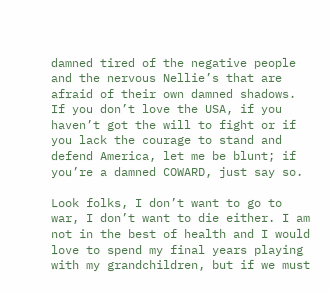damned tired of the negative people and the nervous Nellie’s that are afraid of their own damned shadows. If you don’t love the USA, if you haven’t got the will to fight or if you lack the courage to stand and defend America, let me be blunt; if you’re a damned COWARD, just say so.

Look folks, I don’t want to go to war, I don’t want to die either. I am not in the best of health and I would love to spend my final years playing with my grandchildren, but if we must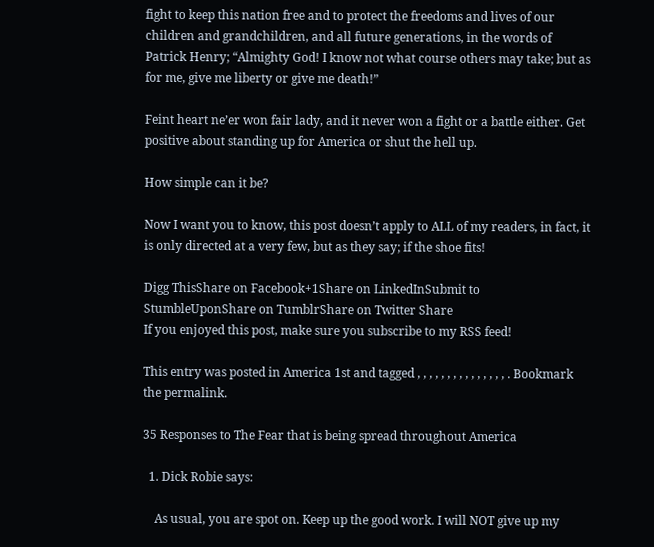fight to keep this nation free and to protect the freedoms and lives of our children and grandchildren, and all future generations, in the words of Patrick Henry; “Almighty God! I know not what course others may take; but as for me, give me liberty or give me death!”

Feint heart ne’er won fair lady, and it never won a fight or a battle either. Get positive about standing up for America or shut the hell up.

How simple can it be?

Now I want you to know, this post doesn’t apply to ALL of my readers, in fact, it is only directed at a very few, but as they say; if the shoe fits!

Digg ThisShare on Facebook+1Share on LinkedInSubmit to StumbleUponShare on TumblrShare on Twitter Share
If you enjoyed this post, make sure you subscribe to my RSS feed!

This entry was posted in America 1st and tagged , , , , , , , , , , , , , , , . Bookmark the permalink.

35 Responses to The Fear that is being spread throughout America

  1. Dick Robie says:

    As usual, you are spot on. Keep up the good work. I will NOT give up my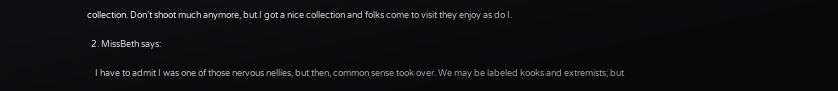collection. Don’t shoot much anymore, but I got a nice collection and folks come to visit they enjoy as do I.

  2. MissBeth says:

    I have to admit I was one of those nervous nellies, but then, common sense took over. We may be labeled kooks and extremists; but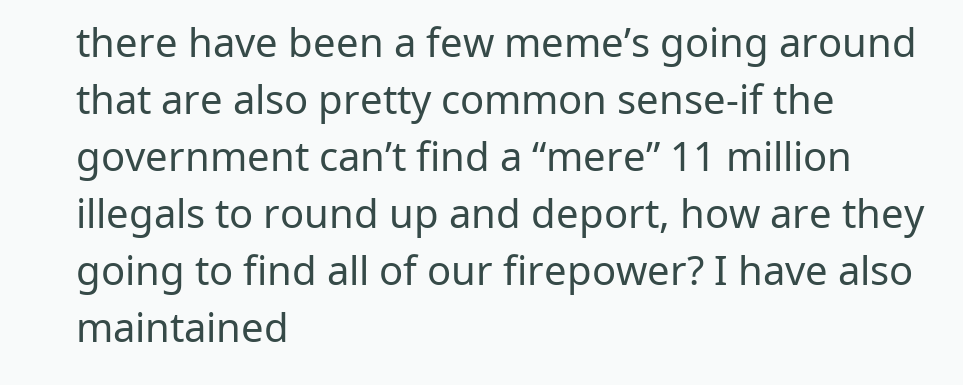there have been a few meme’s going around that are also pretty common sense-if the government can’t find a “mere” 11 million illegals to round up and deport, how are they going to find all of our firepower? I have also maintained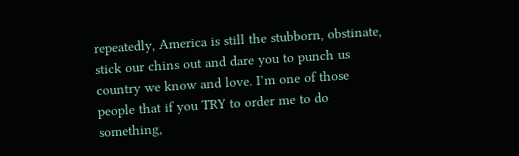repeatedly, America is still the stubborn, obstinate, stick our chins out and dare you to punch us country we know and love. I’m one of those people that if you TRY to order me to do something,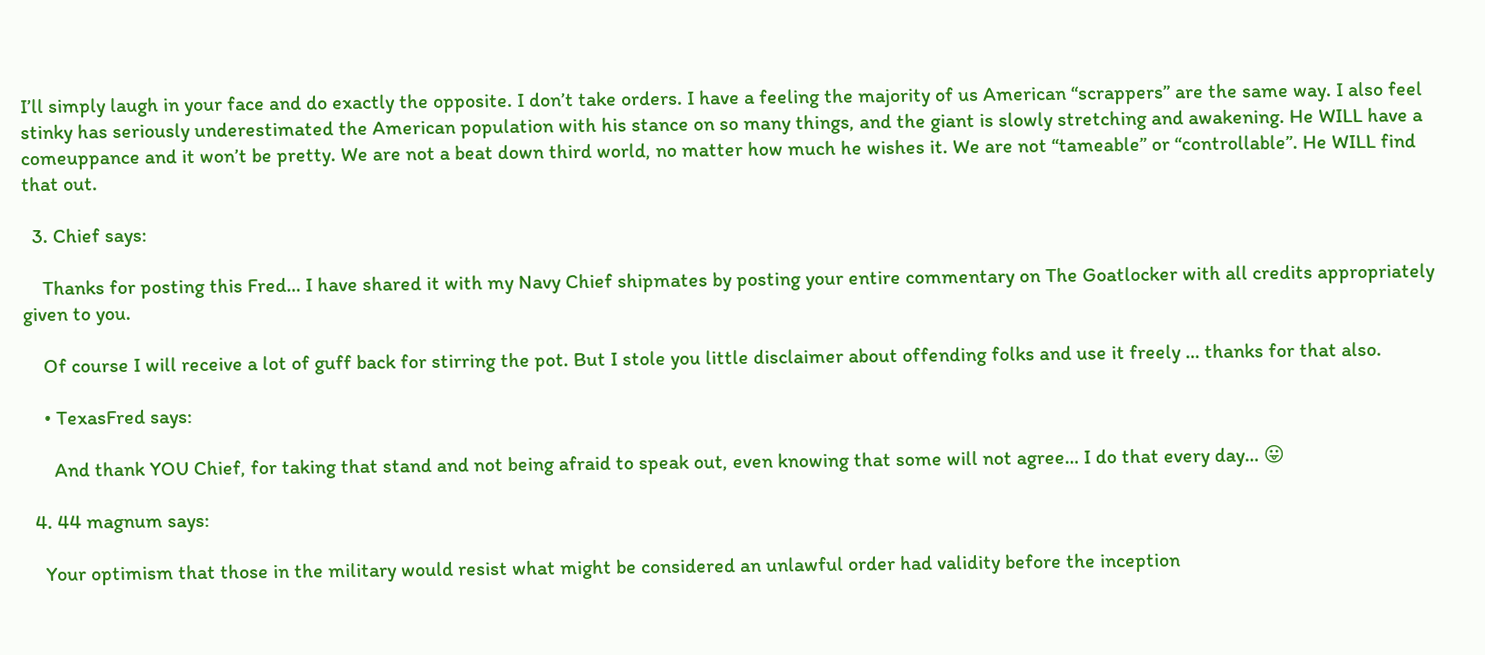I’ll simply laugh in your face and do exactly the opposite. I don’t take orders. I have a feeling the majority of us American “scrappers” are the same way. I also feel stinky has seriously underestimated the American population with his stance on so many things, and the giant is slowly stretching and awakening. He WILL have a comeuppance and it won’t be pretty. We are not a beat down third world, no matter how much he wishes it. We are not “tameable” or “controllable”. He WILL find that out.

  3. Chief says:

    Thanks for posting this Fred… I have shared it with my Navy Chief shipmates by posting your entire commentary on The Goatlocker with all credits appropriately given to you.

    Of course I will receive a lot of guff back for stirring the pot. But I stole you little disclaimer about offending folks and use it freely … thanks for that also.

    • TexasFred says:

      And thank YOU Chief, for taking that stand and not being afraid to speak out, even knowing that some will not agree… I do that every day… 😛

  4. 44 magnum says:

    Your optimism that those in the military would resist what might be considered an unlawful order had validity before the inception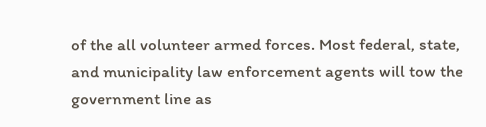of the all volunteer armed forces. Most federal, state, and municipality law enforcement agents will tow the government line as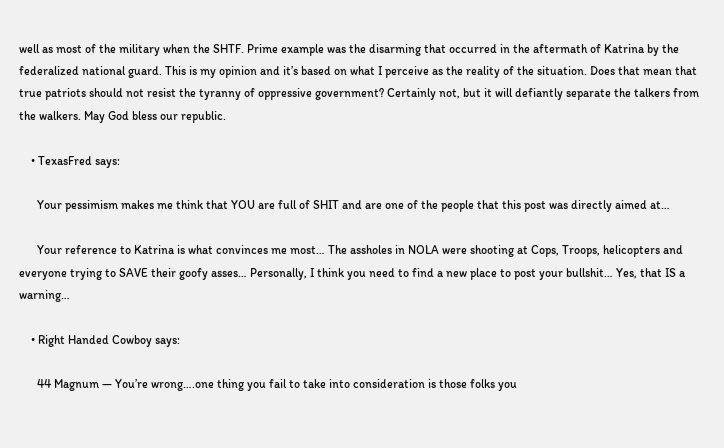well as most of the military when the SHTF. Prime example was the disarming that occurred in the aftermath of Katrina by the federalized national guard. This is my opinion and it’s based on what I perceive as the reality of the situation. Does that mean that true patriots should not resist the tyranny of oppressive government? Certainly not, but it will defiantly separate the talkers from the walkers. May God bless our republic.

    • TexasFred says:

      Your pessimism makes me think that YOU are full of SHIT and are one of the people that this post was directly aimed at…

      Your reference to Katrina is what convinces me most… The assholes in NOLA were shooting at Cops, Troops, helicopters and everyone trying to SAVE their goofy asses… Personally, I think you need to find a new place to post your bullshit… Yes, that IS a warning…

    • Right Handed Cowboy says:

      44 Magnum — You’re wrong….one thing you fail to take into consideration is those folks you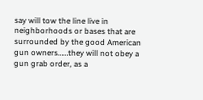say will tow the line live in neighborhoods or bases that are surrounded by the good American gun owners……they will not obey a gun grab order, as a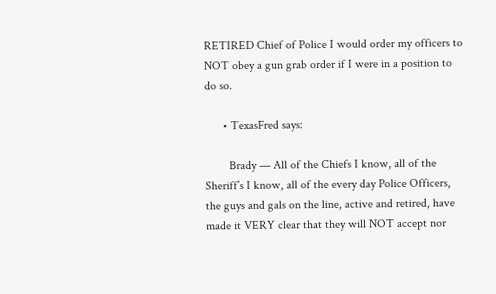RETIRED Chief of Police I would order my officers to NOT obey a gun grab order if I were in a position to do so.

      • TexasFred says:

        Brady — All of the Chiefs I know, all of the Sheriff’s I know, all of the every day Police Officers, the guys and gals on the line, active and retired, have made it VERY clear that they will NOT accept nor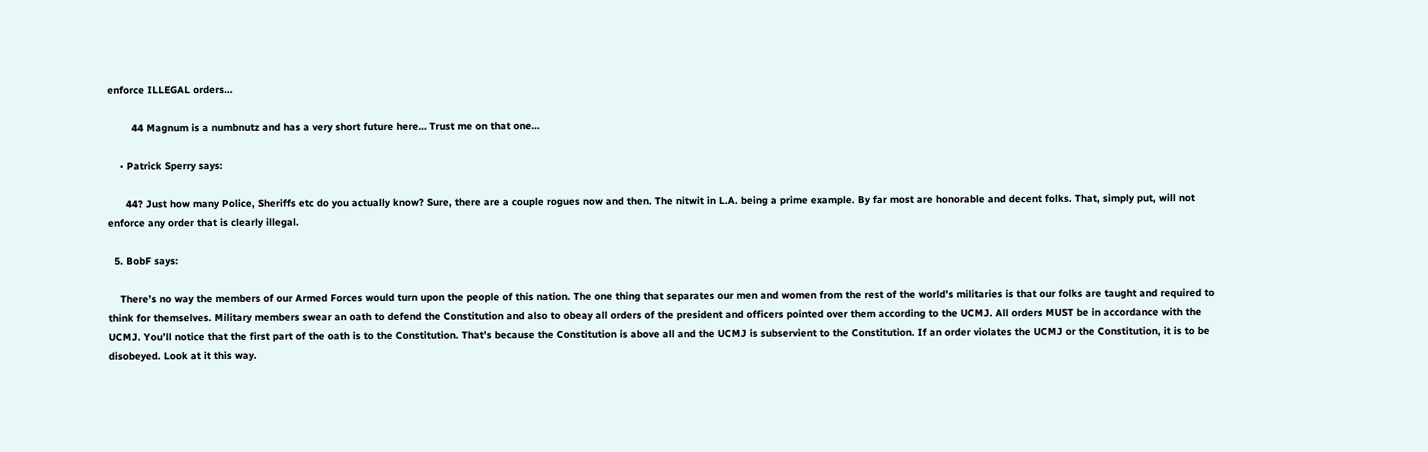enforce ILLEGAL orders…

        44 Magnum is a numbnutz and has a very short future here… Trust me on that one…

    • Patrick Sperry says:

      44? Just how many Police, Sheriffs etc do you actually know? Sure, there are a couple rogues now and then. The nitwit in L.A. being a prime example. By far most are honorable and decent folks. That, simply put, will not enforce any order that is clearly illegal.

  5. BobF says:

    There’s no way the members of our Armed Forces would turn upon the people of this nation. The one thing that separates our men and women from the rest of the world’s militaries is that our folks are taught and required to think for themselves. Military members swear an oath to defend the Constitution and also to obeay all orders of the president and officers pointed over them according to the UCMJ. All orders MUST be in accordance with the UCMJ. You’ll notice that the first part of the oath is to the Constitution. That’s because the Constitution is above all and the UCMJ is subservient to the Constitution. If an order violates the UCMJ or the Constitution, it is to be disobeyed. Look at it this way.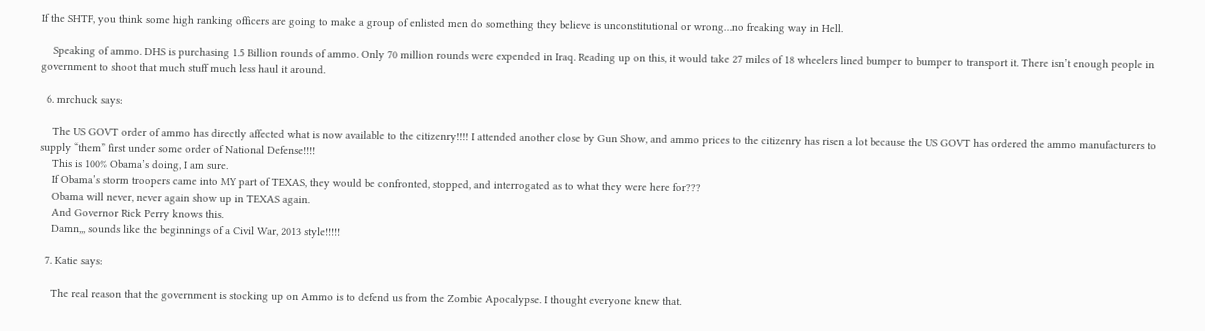If the SHTF, you think some high ranking officers are going to make a group of enlisted men do something they believe is unconstitutional or wrong…no freaking way in Hell.

    Speaking of ammo. DHS is purchasing 1.5 Billion rounds of ammo. Only 70 million rounds were expended in Iraq. Reading up on this, it would take 27 miles of 18 wheelers lined bumper to bumper to transport it. There isn’t enough people in government to shoot that much stuff much less haul it around.

  6. mrchuck says:

    The US GOVT order of ammo has directly affected what is now available to the citizenry!!!! I attended another close by Gun Show, and ammo prices to the citizenry has risen a lot because the US GOVT has ordered the ammo manufacturers to supply “them” first under some order of National Defense!!!!
    This is 100% Obama’s doing, I am sure.
    If Obama’s storm troopers came into MY part of TEXAS, they would be confronted, stopped, and interrogated as to what they were here for???
    Obama will never, never again show up in TEXAS again.
    And Governor Rick Perry knows this.
    Damn,,, sounds like the beginnings of a Civil War, 2013 style!!!!!

  7. Katie says:

    The real reason that the government is stocking up on Ammo is to defend us from the Zombie Apocalypse. I thought everyone knew that.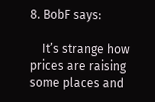8. BobF says:

    It’s strange how prices are raising some places and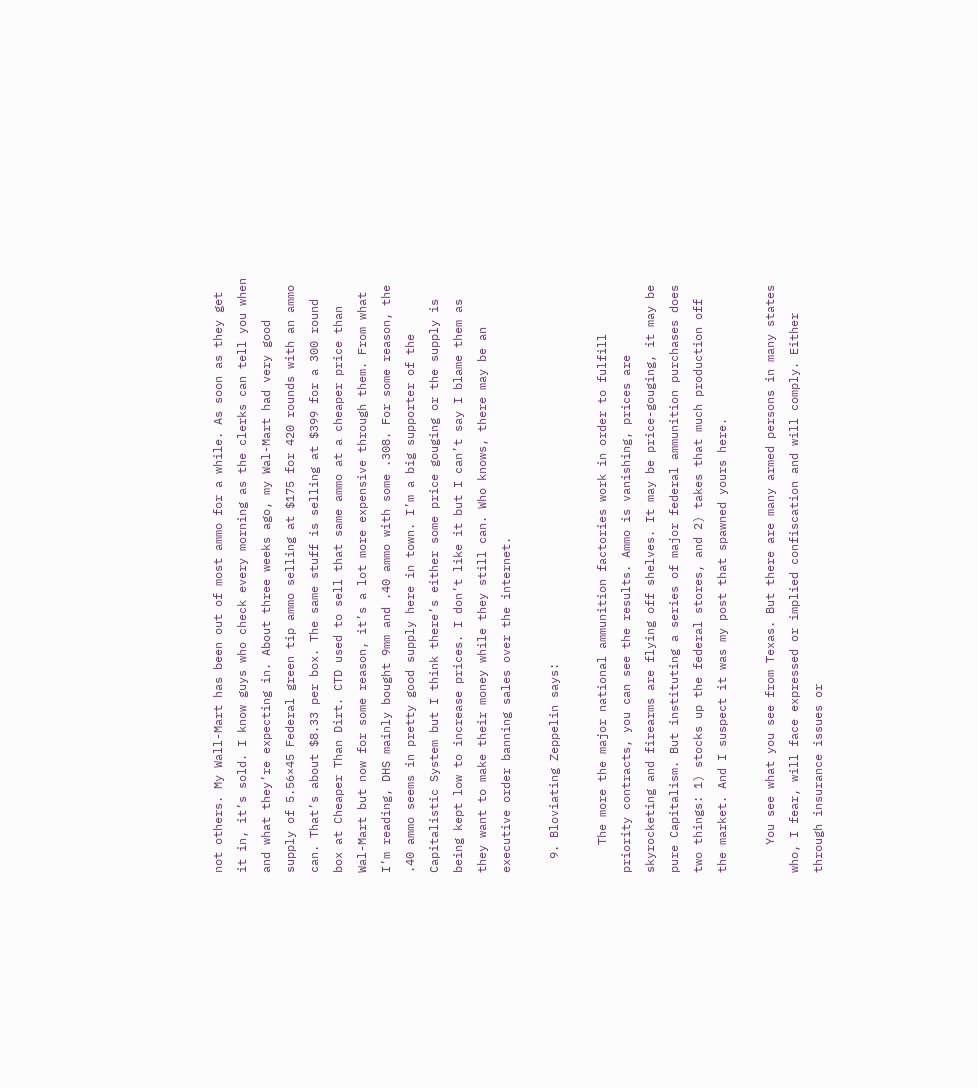not others. My Wall-Mart has been out of most ammo for a while. As soon as they get it in, it’s sold. I know guys who check every morning as the clerks can tell you when and what they’re expecting in. About three weeks ago, my Wal-Mart had very good supply of 5.56×45 Federal green tip ammo selling at $175 for 420 rounds with an ammo can. That’s about $8.33 per box. The same stuff is selling at $399 for a 300 round box at Cheaper Than Dirt. CTD used to sell that same ammo at a cheaper price than Wal-Mart but now for some reason, it’s a lot more expensive through them. From what I’m reading, DHS mainly bought 9mm and .40 ammo with some .308. For some reason, the .40 ammo seems in pretty good supply here in town. I’m a big supporter of the Capitalistic System but I think there’s either some price gouging or the supply is being kept low to increase prices. I don’t like it but I can’t say I blame them as they want to make their money while they still can. Who knows, there may be an executive order banning sales over the internet.

  9. Bloviating Zeppelin says:

    The more the major national ammunition factories work in order to fulfill priority contracts, you can see the results. Ammo is vanishing, prices are skyrocketing and firearms are flying off shelves. It may be price-gouging, it may be pure Capitalism. But instituting a series of major federal ammunition purchases does two things: 1) stocks up the federal stores, and 2) takes that much production off the market. And I suspect it was my post that spawned yours here.

    You see what you see from Texas. But there are many armed persons in many states who, I fear, will face expressed or implied confiscation and will comply. Either through insurance issues or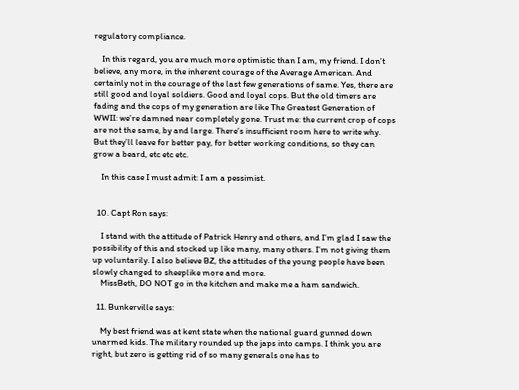regulatory compliance.

    In this regard, you are much more optimistic than I am, my friend. I don’t believe, any more, in the inherent courage of the Average American. And certainly not in the courage of the last few generations of same. Yes, there are still good and loyal soldiers. Good and loyal cops. But the old timers are fading and the cops of my generation are like The Greatest Generation of WWII: we’re damned near completely gone. Trust me: the current crop of cops are not the same, by and large. There’s insufficient room here to write why. But they’ll leave for better pay, for better working conditions, so they can grow a beard, etc etc etc.

    In this case I must admit: I am a pessimist.


  10. Capt Ron says:

    I stand with the attitude of Patrick Henry and others, and I’m glad I saw the possibility of this and stocked up like many, many others. I’m not giving them up voluntarily. I also believe BZ, the attitudes of the young people have been slowly changed to sheeplike more and more.
    MissBeth, DO NOT go in the kitchen and make me a ham sandwich.

  11. Bunkerville says:

    My best friend was at kent state when the national guard gunned down unarmed kids. The military rounded up the japs into camps. I think you are right, but zero is getting rid of so many generals one has to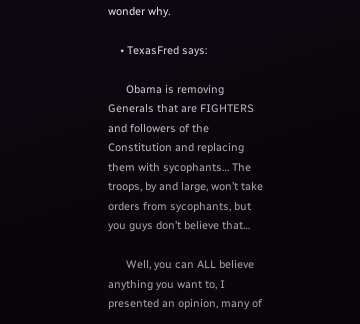wonder why.

    • TexasFred says:

      Obama is removing Generals that are FIGHTERS and followers of the Constitution and replacing them with sycophants… The troops, by and large, won’t take orders from sycophants, but you guys don’t believe that…

      Well, you can ALL believe anything you want to, I presented an opinion, many of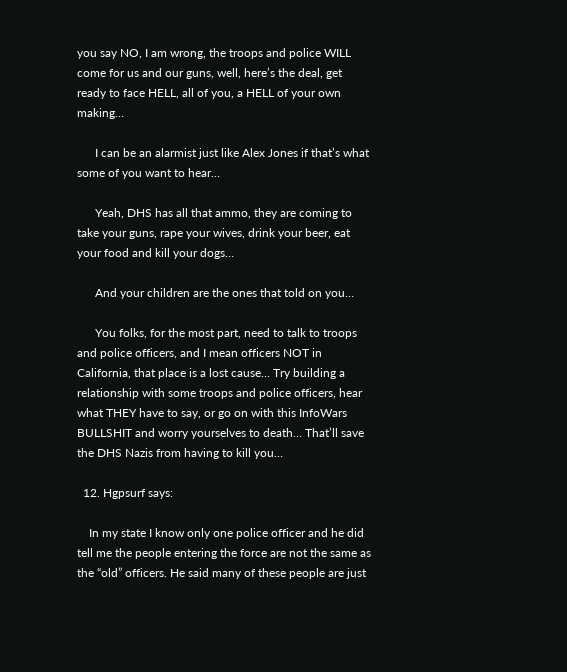you say NO, I am wrong, the troops and police WILL come for us and our guns, well, here’s the deal, get ready to face HELL, all of you, a HELL of your own making…

      I can be an alarmist just like Alex Jones if that’s what some of you want to hear…

      Yeah, DHS has all that ammo, they are coming to take your guns, rape your wives, drink your beer, eat your food and kill your dogs…

      And your children are the ones that told on you…

      You folks, for the most part, need to talk to troops and police officers, and I mean officers NOT in California, that place is a lost cause… Try building a relationship with some troops and police officers, hear what THEY have to say, or go on with this InfoWars BULLSHIT and worry yourselves to death… That’ll save the DHS Nazis from having to kill you…

  12. Hgpsurf says:

    In my state I know only one police officer and he did tell me the people entering the force are not the same as the “old” officers. He said many of these people are just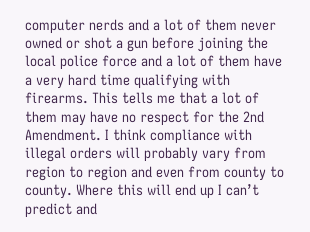computer nerds and a lot of them never owned or shot a gun before joining the local police force and a lot of them have a very hard time qualifying with firearms. This tells me that a lot of them may have no respect for the 2nd Amendment. I think compliance with illegal orders will probably vary from region to region and even from county to county. Where this will end up I can’t predict and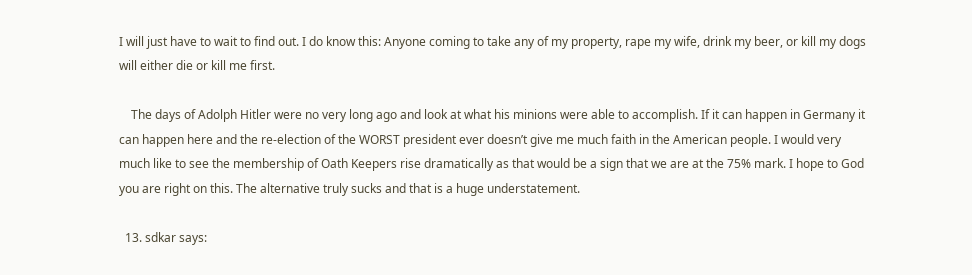I will just have to wait to find out. I do know this: Anyone coming to take any of my property, rape my wife, drink my beer, or kill my dogs will either die or kill me first.

    The days of Adolph Hitler were no very long ago and look at what his minions were able to accomplish. If it can happen in Germany it can happen here and the re-election of the WORST president ever doesn’t give me much faith in the American people. I would very much like to see the membership of Oath Keepers rise dramatically as that would be a sign that we are at the 75% mark. I hope to God you are right on this. The alternative truly sucks and that is a huge understatement.

  13. sdkar says: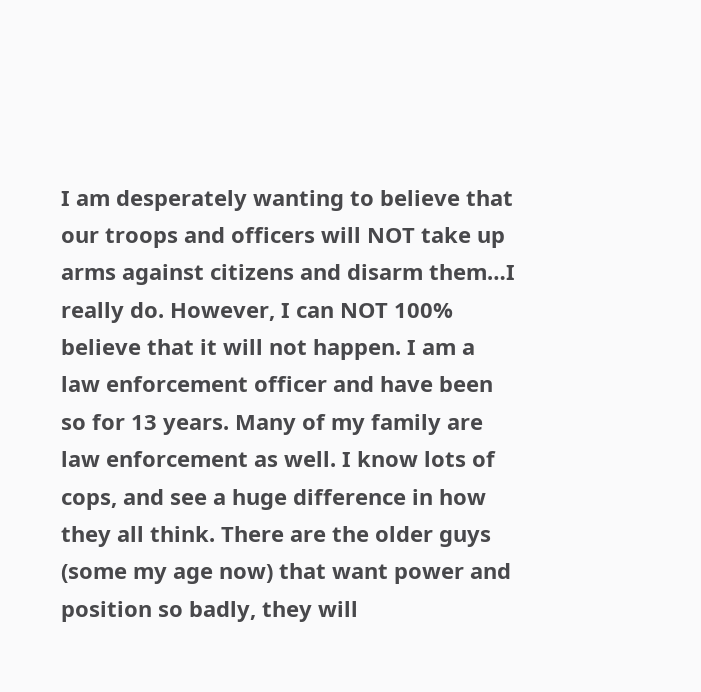I am desperately wanting to believe that our troops and officers will NOT take up arms against citizens and disarm them…I really do. However, I can NOT 100% believe that it will not happen. I am a law enforcement officer and have been so for 13 years. Many of my family are law enforcement as well. I know lots of cops, and see a huge difference in how they all think. There are the older guys (some my age now) that want power and position so badly, they will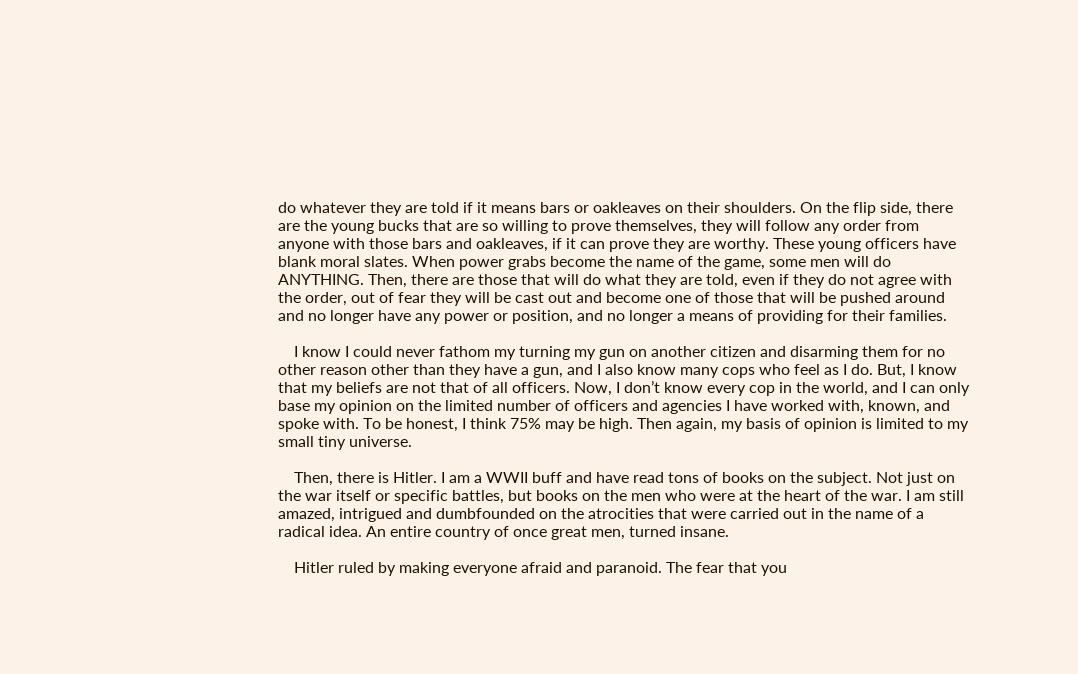do whatever they are told if it means bars or oakleaves on their shoulders. On the flip side, there are the young bucks that are so willing to prove themselves, they will follow any order from anyone with those bars and oakleaves, if it can prove they are worthy. These young officers have blank moral slates. When power grabs become the name of the game, some men will do ANYTHING. Then, there are those that will do what they are told, even if they do not agree with the order, out of fear they will be cast out and become one of those that will be pushed around and no longer have any power or position, and no longer a means of providing for their families.

    I know I could never fathom my turning my gun on another citizen and disarming them for no other reason other than they have a gun, and I also know many cops who feel as I do. But, I know that my beliefs are not that of all officers. Now, I don’t know every cop in the world, and I can only base my opinion on the limited number of officers and agencies I have worked with, known, and spoke with. To be honest, I think 75% may be high. Then again, my basis of opinion is limited to my small tiny universe.

    Then, there is Hitler. I am a WWII buff and have read tons of books on the subject. Not just on the war itself or specific battles, but books on the men who were at the heart of the war. I am still amazed, intrigued and dumbfounded on the atrocities that were carried out in the name of a radical idea. An entire country of once great men, turned insane.

    Hitler ruled by making everyone afraid and paranoid. The fear that you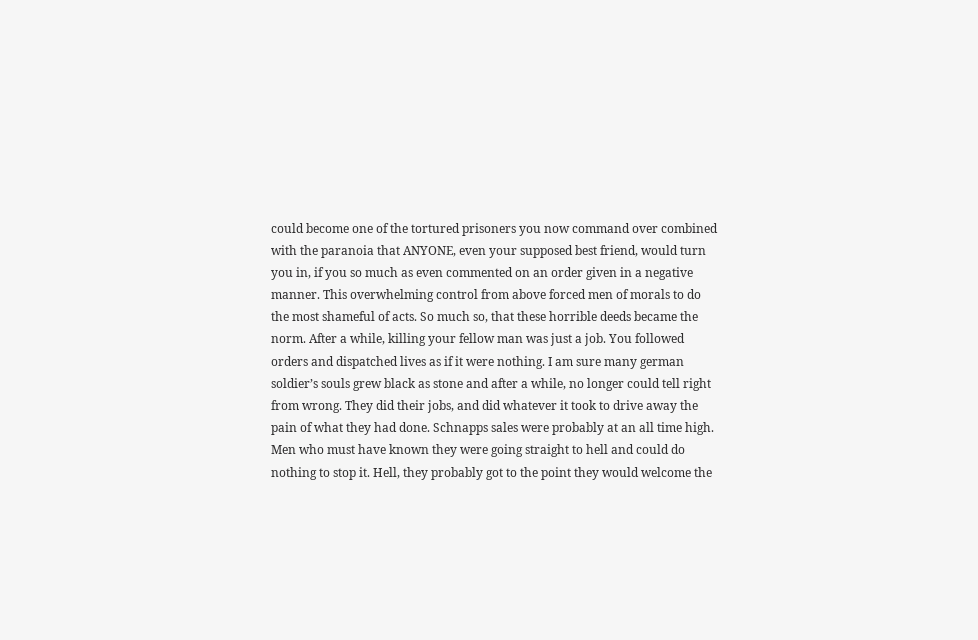could become one of the tortured prisoners you now command over combined with the paranoia that ANYONE, even your supposed best friend, would turn you in, if you so much as even commented on an order given in a negative manner. This overwhelming control from above forced men of morals to do the most shameful of acts. So much so, that these horrible deeds became the norm. After a while, killing your fellow man was just a job. You followed orders and dispatched lives as if it were nothing. I am sure many german soldier’s souls grew black as stone and after a while, no longer could tell right from wrong. They did their jobs, and did whatever it took to drive away the pain of what they had done. Schnapps sales were probably at an all time high. Men who must have known they were going straight to hell and could do nothing to stop it. Hell, they probably got to the point they would welcome the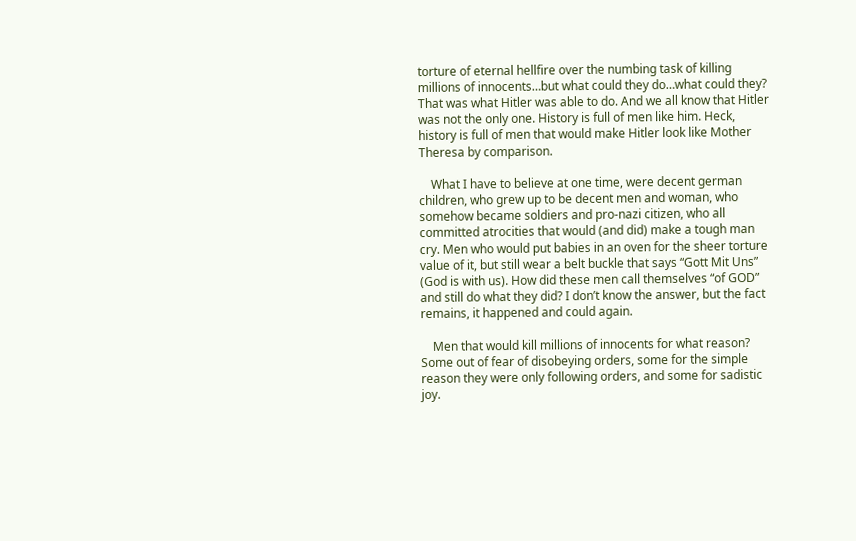torture of eternal hellfire over the numbing task of killing millions of innocents…but what could they do…what could they? That was what Hitler was able to do. And we all know that Hitler was not the only one. History is full of men like him. Heck, history is full of men that would make Hitler look like Mother Theresa by comparison.

    What I have to believe at one time, were decent german children, who grew up to be decent men and woman, who somehow became soldiers and pro-nazi citizen, who all committed atrocities that would (and did) make a tough man cry. Men who would put babies in an oven for the sheer torture value of it, but still wear a belt buckle that says “Gott Mit Uns” (God is with us). How did these men call themselves “of GOD” and still do what they did? I don’t know the answer, but the fact remains, it happened and could again.

    Men that would kill millions of innocents for what reason? Some out of fear of disobeying orders, some for the simple reason they were only following orders, and some for sadistic joy.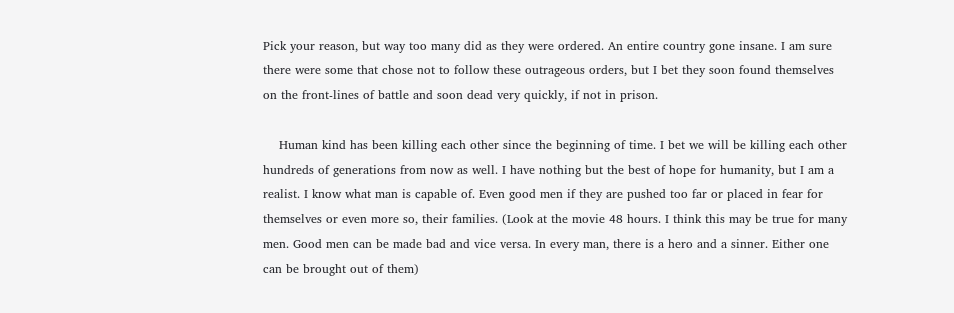Pick your reason, but way too many did as they were ordered. An entire country gone insane. I am sure there were some that chose not to follow these outrageous orders, but I bet they soon found themselves on the front-lines of battle and soon dead very quickly, if not in prison.

    Human kind has been killing each other since the beginning of time. I bet we will be killing each other hundreds of generations from now as well. I have nothing but the best of hope for humanity, but I am a realist. I know what man is capable of. Even good men if they are pushed too far or placed in fear for themselves or even more so, their families. (Look at the movie 48 hours. I think this may be true for many men. Good men can be made bad and vice versa. In every man, there is a hero and a sinner. Either one can be brought out of them)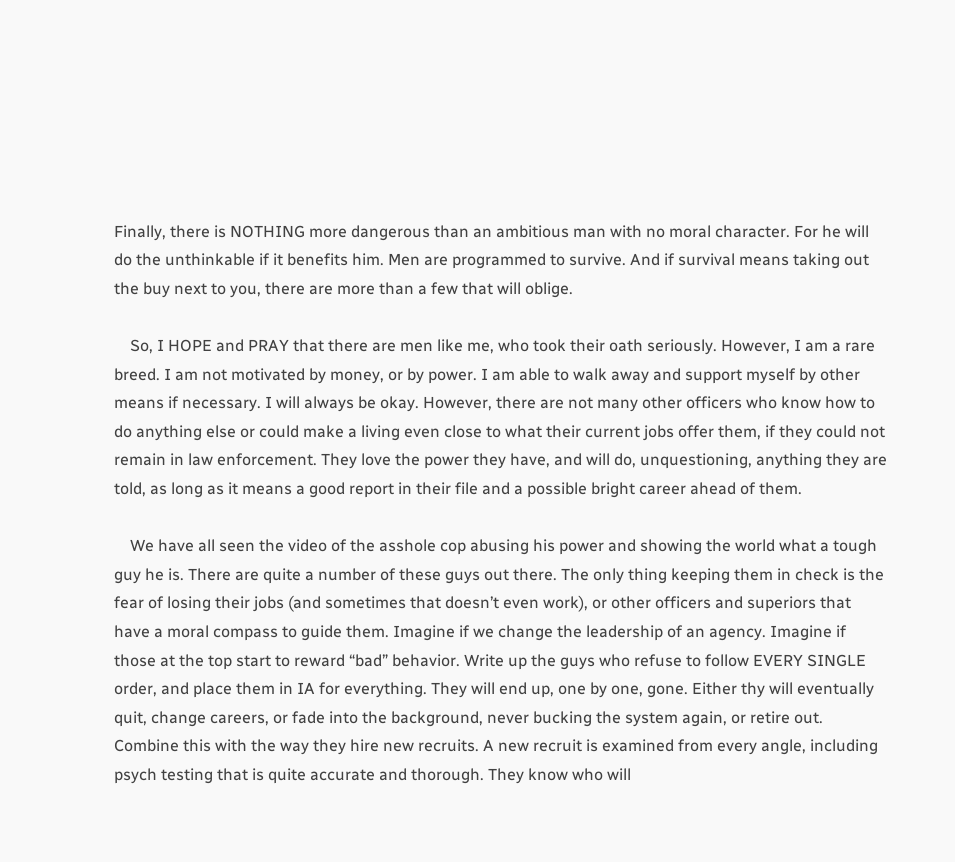Finally, there is NOTHING more dangerous than an ambitious man with no moral character. For he will do the unthinkable if it benefits him. Men are programmed to survive. And if survival means taking out the buy next to you, there are more than a few that will oblige.

    So, I HOPE and PRAY that there are men like me, who took their oath seriously. However, I am a rare breed. I am not motivated by money, or by power. I am able to walk away and support myself by other means if necessary. I will always be okay. However, there are not many other officers who know how to do anything else or could make a living even close to what their current jobs offer them, if they could not remain in law enforcement. They love the power they have, and will do, unquestioning, anything they are told, as long as it means a good report in their file and a possible bright career ahead of them.

    We have all seen the video of the asshole cop abusing his power and showing the world what a tough guy he is. There are quite a number of these guys out there. The only thing keeping them in check is the fear of losing their jobs (and sometimes that doesn’t even work), or other officers and superiors that have a moral compass to guide them. Imagine if we change the leadership of an agency. Imagine if those at the top start to reward “bad” behavior. Write up the guys who refuse to follow EVERY SINGLE order, and place them in IA for everything. They will end up, one by one, gone. Either thy will eventually quit, change careers, or fade into the background, never bucking the system again, or retire out. Combine this with the way they hire new recruits. A new recruit is examined from every angle, including psych testing that is quite accurate and thorough. They know who will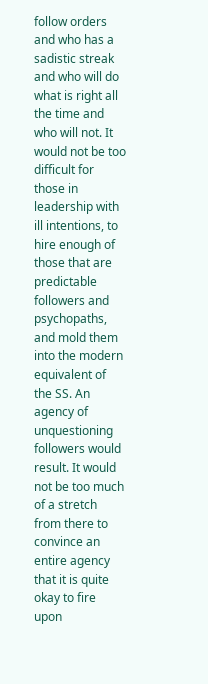follow orders and who has a sadistic streak and who will do what is right all the time and who will not. It would not be too difficult for those in leadership with ill intentions, to hire enough of those that are predictable followers and psychopaths, and mold them into the modern equivalent of the SS. An agency of unquestioning followers would result. It would not be too much of a stretch from there to convince an entire agency that it is quite okay to fire upon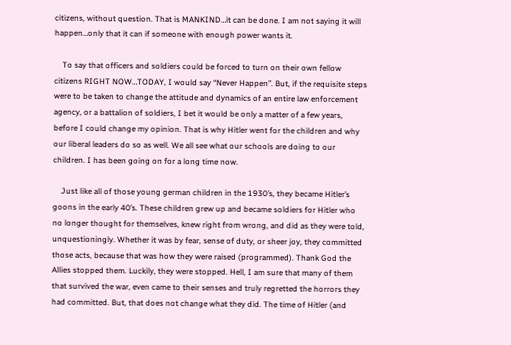citizens, without question. That is MANKIND…it can be done. I am not saying it will happen…only that it can if someone with enough power wants it.

    To say that officers and soldiers could be forced to turn on their own fellow citizens RIGHT NOW…TODAY, I would say “Never Happen”. But, if the requisite steps were to be taken to change the attitude and dynamics of an entire law enforcement agency, or a battalion of soldiers, I bet it would be only a matter of a few years, before I could change my opinion. That is why Hitler went for the children and why our liberal leaders do so as well. We all see what our schools are doing to our children. I has been going on for a long time now.

    Just like all of those young german children in the 1930’s, they became Hitler’s goons in the early 40’s. These children grew up and became soldiers for Hitler who no longer thought for themselves, knew right from wrong, and did as they were told, unquestioningly. Whether it was by fear, sense of duty, or sheer joy, they committed those acts, because that was how they were raised (programmed). Thank God the Allies stopped them. Luckily, they were stopped. Hell, I am sure that many of them that survived the war, even came to their senses and truly regretted the horrors they had committed. But, that does not change what they did. The time of Hitler (and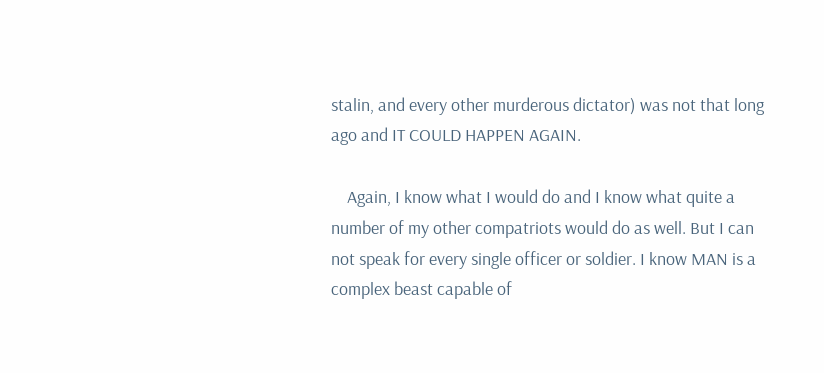stalin, and every other murderous dictator) was not that long ago and IT COULD HAPPEN AGAIN.

    Again, I know what I would do and I know what quite a number of my other compatriots would do as well. But I can not speak for every single officer or soldier. I know MAN is a complex beast capable of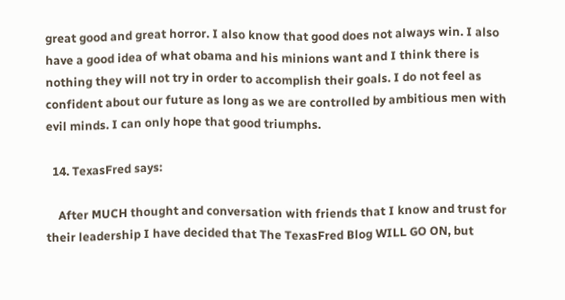great good and great horror. I also know that good does not always win. I also have a good idea of what obama and his minions want and I think there is nothing they will not try in order to accomplish their goals. I do not feel as confident about our future as long as we are controlled by ambitious men with evil minds. I can only hope that good triumphs.

  14. TexasFred says:

    After MUCH thought and conversation with friends that I know and trust for their leadership I have decided that The TexasFred Blog WILL GO ON, but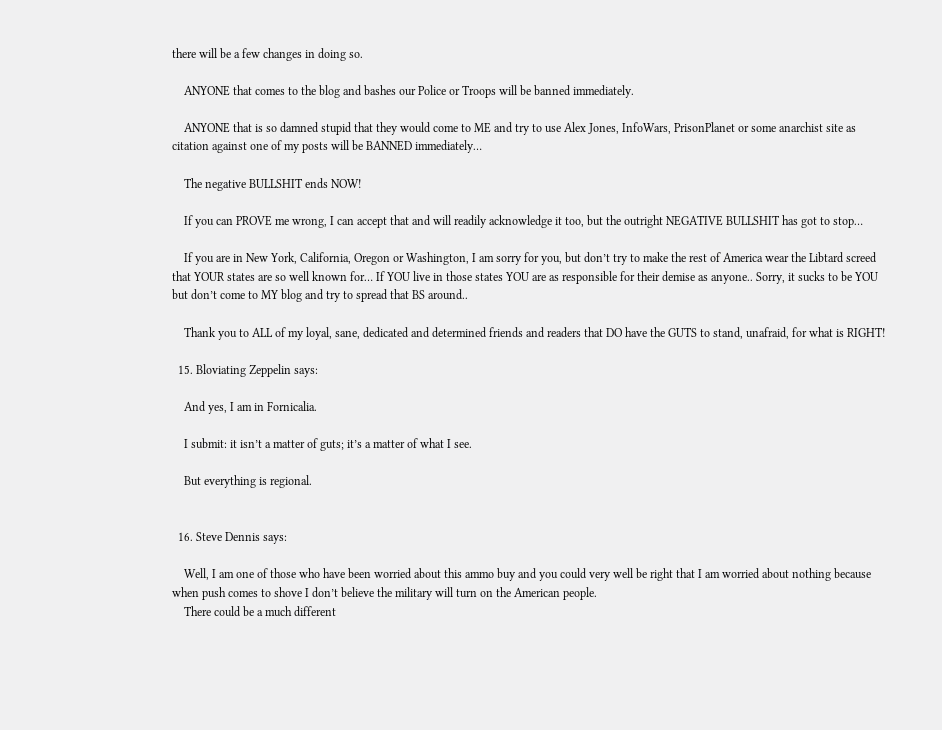there will be a few changes in doing so.

    ANYONE that comes to the blog and bashes our Police or Troops will be banned immediately.

    ANYONE that is so damned stupid that they would come to ME and try to use Alex Jones, InfoWars, PrisonPlanet or some anarchist site as citation against one of my posts will be BANNED immediately…

    The negative BULLSHIT ends NOW!

    If you can PROVE me wrong, I can accept that and will readily acknowledge it too, but the outright NEGATIVE BULLSHIT has got to stop…

    If you are in New York, California, Oregon or Washington, I am sorry for you, but don’t try to make the rest of America wear the Libtard screed that YOUR states are so well known for… If YOU live in those states YOU are as responsible for their demise as anyone.. Sorry, it sucks to be YOU but don’t come to MY blog and try to spread that BS around..

    Thank you to ALL of my loyal, sane, dedicated and determined friends and readers that DO have the GUTS to stand, unafraid, for what is RIGHT!

  15. Bloviating Zeppelin says:

    And yes, I am in Fornicalia.

    I submit: it isn’t a matter of guts; it’s a matter of what I see.

    But everything is regional.


  16. Steve Dennis says:

    Well, I am one of those who have been worried about this ammo buy and you could very well be right that I am worried about nothing because when push comes to shove I don’t believe the military will turn on the American people.
    There could be a much different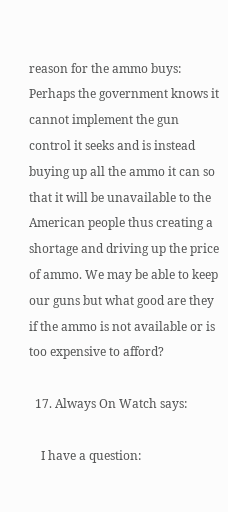reason for the ammo buys: Perhaps the government knows it cannot implement the gun control it seeks and is instead buying up all the ammo it can so that it will be unavailable to the American people thus creating a shortage and driving up the price of ammo. We may be able to keep our guns but what good are they if the ammo is not available or is too expensive to afford?

  17. Always On Watch says:

    I have a question: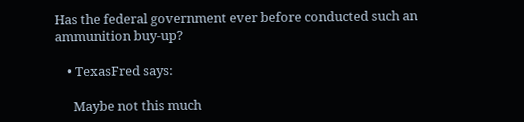Has the federal government ever before conducted such an ammunition buy-up?

    • TexasFred says:

      Maybe not this much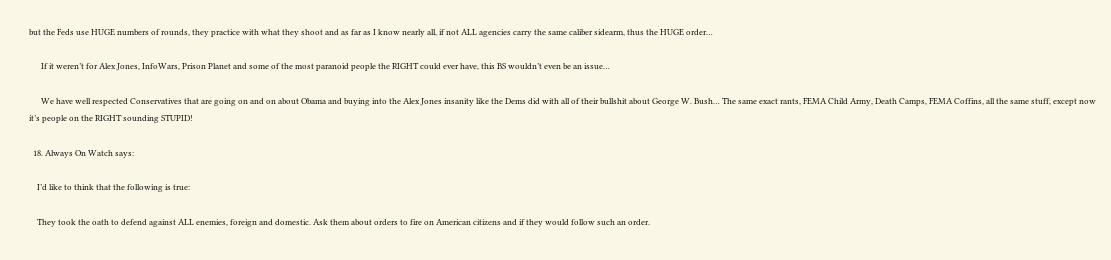but the Feds use HUGE numbers of rounds, they practice with what they shoot and as far as I know nearly all, if not ALL agencies carry the same caliber sidearm, thus the HUGE order…

      If it weren’t for Alex Jones, InfoWars, Prison Planet and some of the most paranoid people the RIGHT could ever have, this BS wouldn’t even be an issue…

      We have well respected Conservatives that are going on and on about Obama and buying into the Alex Jones insanity like the Dems did with all of their bullshit about George W. Bush… The same exact rants, FEMA Child Army, Death Camps, FEMA Coffins, all the same stuff, except now it’s people on the RIGHT sounding STUPID!

  18. Always On Watch says:

    I’d like to think that the following is true:

    They took the oath to defend against ALL enemies, foreign and domestic. Ask them about orders to fire on American citizens and if they would follow such an order.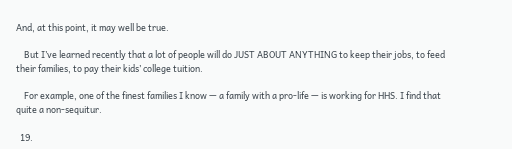And, at this point, it may well be true.

    But I’ve learned recently that a lot of people will do JUST ABOUT ANYTHING to keep their jobs, to feed their families, to pay their kids’ college tuition.

    For example, one of the finest families I know — a family with a pro-life — is working for HHS. I find that quite a non-sequitur.

  19.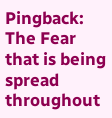Pingback: The Fear that is being spread throughout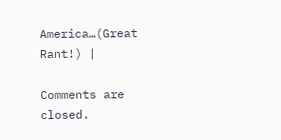America…(Great Rant!) |

Comments are closed.